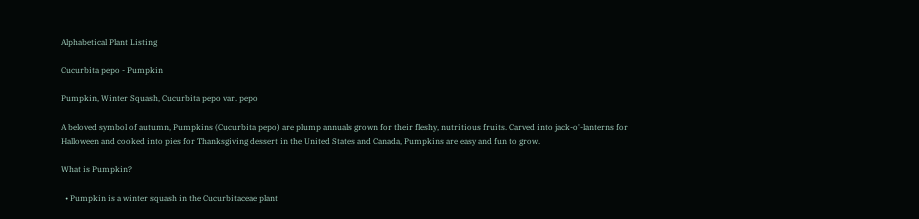Alphabetical Plant Listing

Cucurbita pepo - Pumpkin

Pumpkin, Winter Squash, Cucurbita pepo var. pepo

A beloved symbol of autumn, Pumpkins (Cucurbita pepo) are plump annuals grown for their fleshy, nutritious fruits. Carved into jack-o'-lanterns for Halloween and cooked into pies for Thanksgiving dessert in the United States and Canada, Pumpkins are easy and fun to grow.

What is Pumpkin?

  • Pumpkin is a winter squash in the Cucurbitaceae plant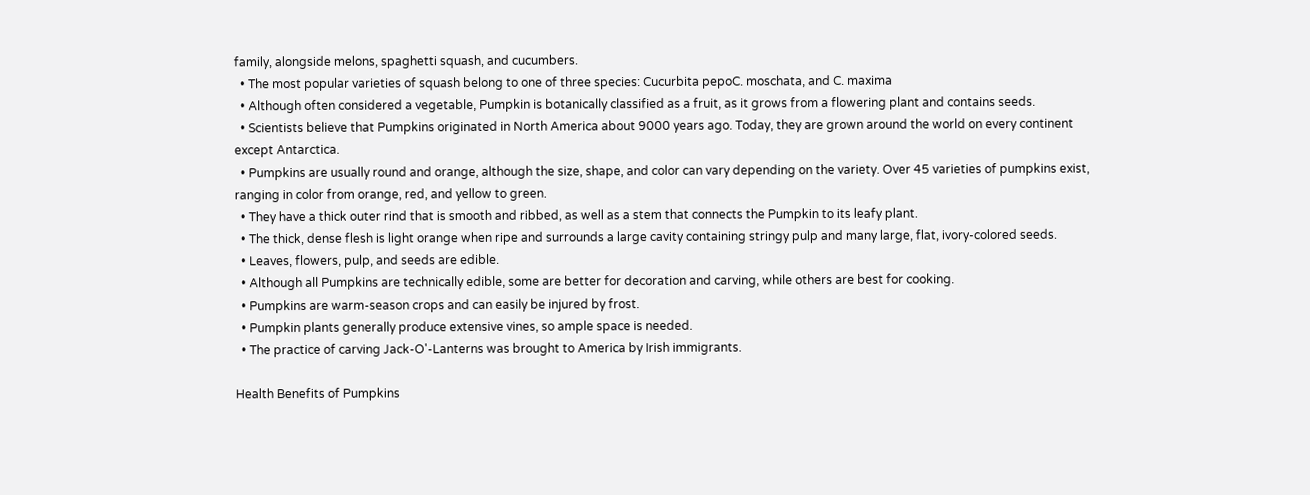family, alongside melons, spaghetti squash, and cucumbers.
  • The most popular varieties of squash belong to one of three species: Cucurbita pepoC. moschata, and C. maxima
  • Although often considered a vegetable, Pumpkin is botanically classified as a fruit, as it grows from a flowering plant and contains seeds.
  • Scientists believe that Pumpkins originated in North America about 9000 years ago. Today, they are grown around the world on every continent except Antarctica.
  • Pumpkins are usually round and orange, although the size, shape, and color can vary depending on the variety. Over 45 varieties of pumpkins exist, ranging in color from orange, red, and yellow to green.
  • They have a thick outer rind that is smooth and ribbed, as well as a stem that connects the Pumpkin to its leafy plant.
  • The thick, dense flesh is light orange when ripe and surrounds a large cavity containing stringy pulp and many large, flat, ivory-colored seeds.
  • Leaves, flowers, pulp, and seeds are edible.
  • Although all Pumpkins are technically edible, some are better for decoration and carving, while others are best for cooking.
  • Pumpkins are warm-season crops and can easily be injured by frost.
  • Pumpkin plants generally produce extensive vines, so ample space is needed.
  • The practice of carving Jack-O'-Lanterns was brought to America by Irish immigrants.

Health Benefits of Pumpkins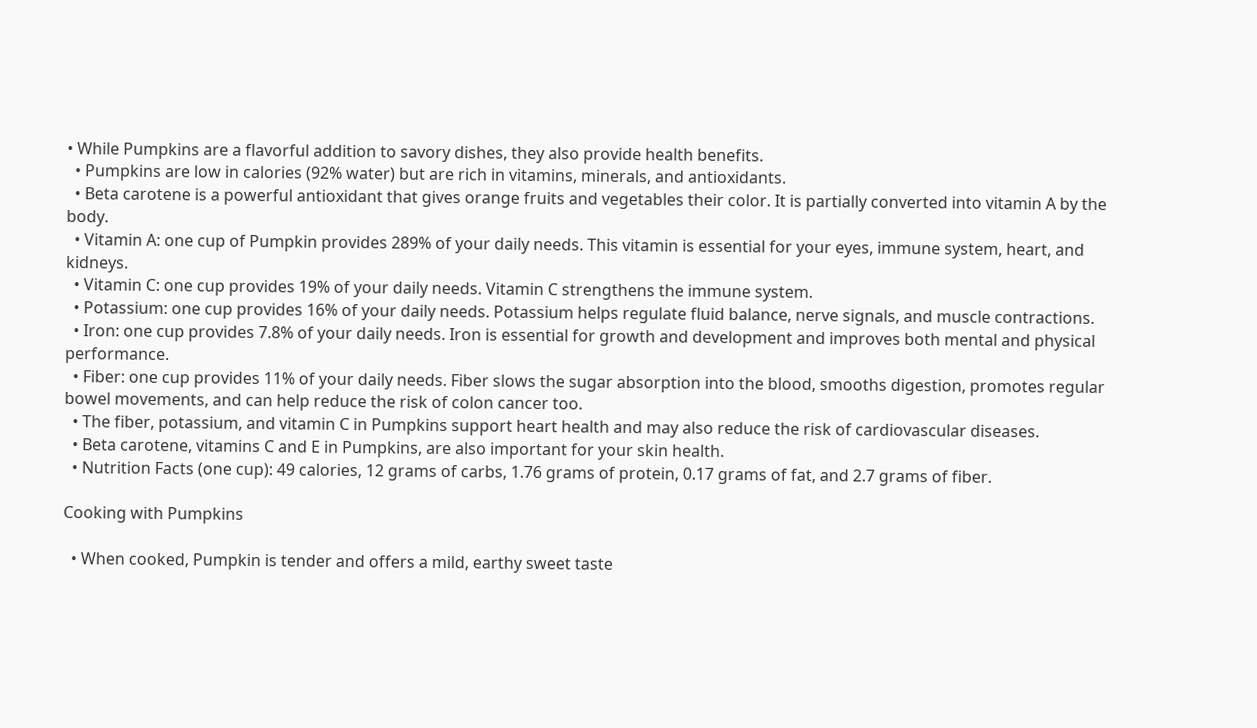• While Pumpkins are a flavorful addition to savory dishes, they also provide health benefits.
  • Pumpkins are low in calories (92% water) but are rich in vitamins, minerals, and antioxidants.
  • Beta carotene is a powerful antioxidant that gives orange fruits and vegetables their color. It is partially converted into vitamin A by the body.
  • Vitamin A: one cup of Pumpkin provides 289% of your daily needs. This vitamin is essential for your eyes, immune system, heart, and kidneys.
  • Vitamin C: one cup provides 19% of your daily needs. Vitamin C strengthens the immune system.
  • Potassium: one cup provides 16% of your daily needs. Potassium helps regulate fluid balance, nerve signals, and muscle contractions.
  • Iron: one cup provides 7.8% of your daily needs. Iron is essential for growth and development and improves both mental and physical performance.
  • Fiber: one cup provides 11% of your daily needs. Fiber slows the sugar absorption into the blood, smooths digestion, promotes regular bowel movements, and can help reduce the risk of colon cancer too.
  • The fiber, potassium, and vitamin C in Pumpkins support heart health and may also reduce the risk of cardiovascular diseases.
  • Beta carotene, vitamins C and E in Pumpkins, are also important for your skin health.
  • Nutrition Facts (one cup): 49 calories, 12 grams of carbs, 1.76 grams of protein, 0.17 grams of fat, and 2.7 grams of fiber.

Cooking with Pumpkins

  • When cooked, Pumpkin is tender and offers a mild, earthy sweet taste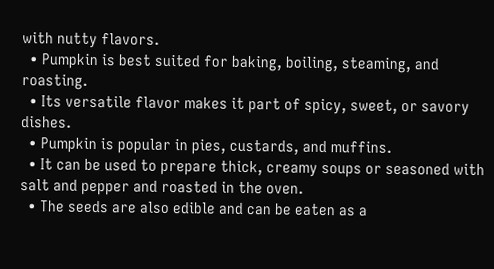with nutty flavors.
  • Pumpkin is best suited for baking, boiling, steaming, and roasting.
  • Its versatile flavor makes it part of spicy, sweet, or savory dishes.
  • Pumpkin is popular in pies, custards, and muffins.
  • It can be used to prepare thick, creamy soups or seasoned with salt and pepper and roasted in the oven.
  • The seeds are also edible and can be eaten as a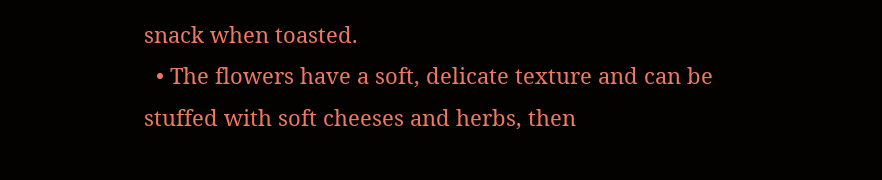snack when toasted.
  • The flowers have a soft, delicate texture and can be stuffed with soft cheeses and herbs, then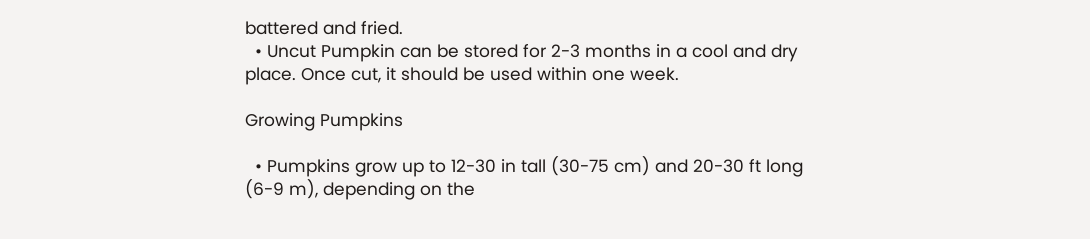battered and fried.
  • Uncut Pumpkin can be stored for 2-3 months in a cool and dry place. Once cut, it should be used within one week.

Growing Pumpkins

  • Pumpkins grow up to 12-30 in tall (30-75 cm) and 20-30 ft long (6-9 m), depending on the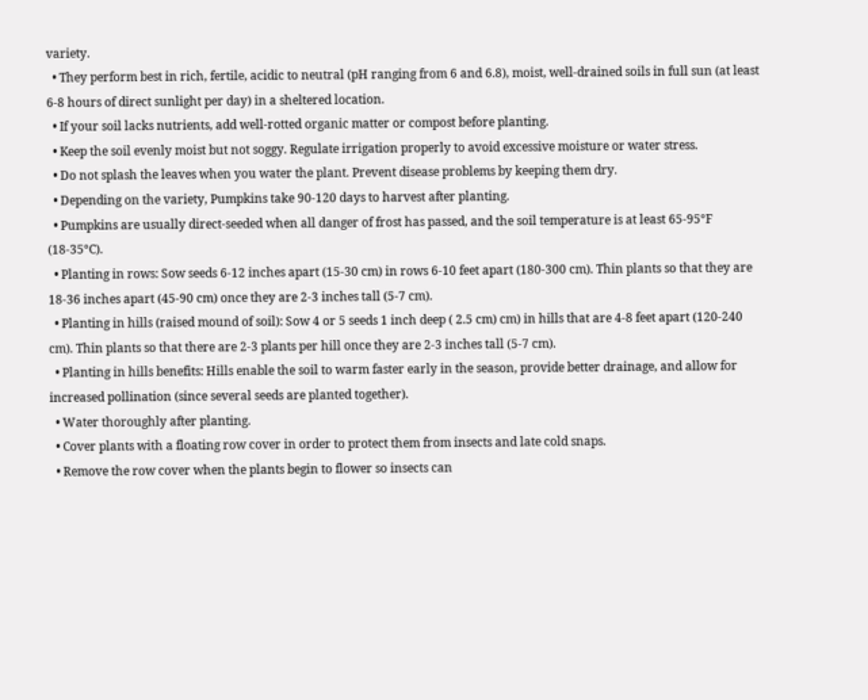variety.
  • They perform best in rich, fertile, acidic to neutral (pH ranging from 6 and 6.8), moist, well-drained soils in full sun (at least 6-8 hours of direct sunlight per day) in a sheltered location.
  • If your soil lacks nutrients, add well-rotted organic matter or compost before planting.
  • Keep the soil evenly moist but not soggy. Regulate irrigation properly to avoid excessive moisture or water stress.
  • Do not splash the leaves when you water the plant. Prevent disease problems by keeping them dry.
  • Depending on the variety, Pumpkins take 90-120 days to harvest after planting.
  • Pumpkins are usually direct-seeded when all danger of frost has passed, and the soil temperature is at least 65-95°F (18-35°C).
  • Planting in rows: Sow seeds 6-12 inches apart (15-30 cm) in rows 6-10 feet apart (180-300 cm). Thin plants so that they are 18-36 inches apart (45-90 cm) once they are 2-3 inches tall (5-7 cm).
  • Planting in hills (raised mound of soil): Sow 4 or 5 seeds 1 inch deep ( 2.5 cm) cm) in hills that are 4-8 feet apart (120-240 cm). Thin plants so that there are 2-3 plants per hill once they are 2-3 inches tall (5-7 cm).
  • Planting in hills benefits: Hills enable the soil to warm faster early in the season, provide better drainage, and allow for increased pollination (since several seeds are planted together).
  • Water thoroughly after planting.
  • Cover plants with a floating row cover in order to protect them from insects and late cold snaps.
  • Remove the row cover when the plants begin to flower so insects can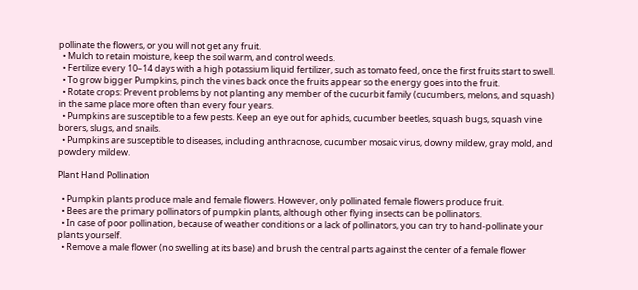pollinate the flowers, or you will not get any fruit.
  • Mulch to retain moisture, keep the soil warm, and control weeds.
  • Fertilize every 10–14 days with a high potassium liquid fertilizer, such as tomato feed, once the first fruits start to swell.
  • To grow bigger Pumpkins, pinch the vines back once the fruits appear so the energy goes into the fruit.
  • Rotate crops: Prevent problems by not planting any member of the cucurbit family (cucumbers, melons, and squash) in the same place more often than every four years.
  • Pumpkins are susceptible to a few pests. Keep an eye out for aphids, cucumber beetles, squash bugs, squash vine borers, slugs, and snails.
  • Pumpkins are susceptible to diseases, including anthracnose, cucumber mosaic virus, downy mildew, gray mold, and powdery mildew.

Plant Hand Pollination

  • Pumpkin plants produce male and female flowers. However, only pollinated female flowers produce fruit.
  • Bees are the primary pollinators of pumpkin plants, although other flying insects can be pollinators.
  • In case of poor pollination, because of weather conditions or a lack of pollinators, you can try to hand-pollinate your plants yourself.
  • Remove a male flower (no swelling at its base) and brush the central parts against the center of a female flower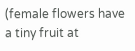(female flowers have a tiny fruit at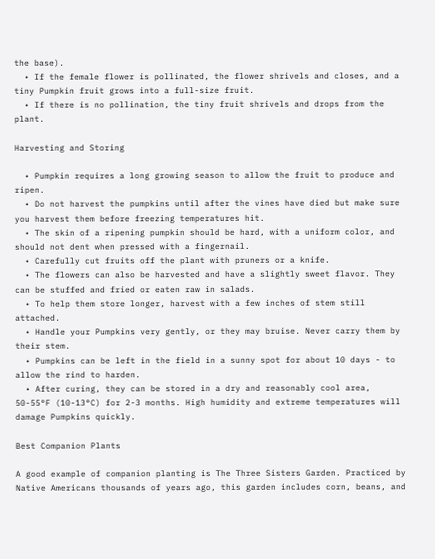the base).
  • If the female flower is pollinated, the flower shrivels and closes, and a tiny Pumpkin fruit grows into a full-size fruit.
  • If there is no pollination, the tiny fruit shrivels and drops from the plant.

Harvesting and Storing

  • Pumpkin requires a long growing season to allow the fruit to produce and ripen.
  • Do not harvest the pumpkins until after the vines have died but make sure you harvest them before freezing temperatures hit.
  • The skin of a ripening pumpkin should be hard, with a uniform color, and should not dent when pressed with a fingernail.
  • Carefully cut fruits off the plant with pruners or a knife.
  • The flowers can also be harvested and have a slightly sweet flavor. They can be stuffed and fried or eaten raw in salads.
  • To help them store longer, harvest with a few inches of stem still attached.
  • Handle your Pumpkins very gently, or they may bruise. Never carry them by their stem.
  • Pumpkins can be left in the field in a sunny spot for about 10 days - to allow the rind to harden.
  • After curing, they can be stored in a dry and reasonably cool area, 50-55°F (10-13°C) for 2-3 months. High humidity and extreme temperatures will damage Pumpkins quickly.

Best Companion Plants

A good example of companion planting is The Three Sisters Garden. Practiced by Native Americans thousands of years ago, this garden includes corn, beans, and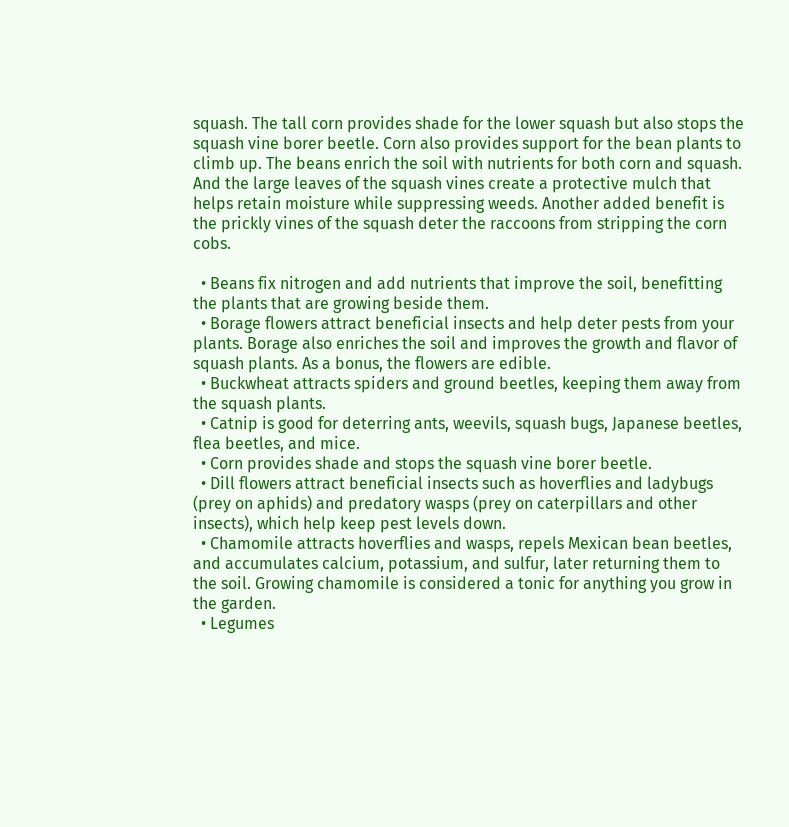squash. The tall corn provides shade for the lower squash but also stops the squash vine borer beetle. Corn also provides support for the bean plants to climb up. The beans enrich the soil with nutrients for both corn and squash. And the large leaves of the squash vines create a protective mulch that helps retain moisture while suppressing weeds. Another added benefit is the prickly vines of the squash deter the raccoons from stripping the corn cobs.

  • Beans fix nitrogen and add nutrients that improve the soil, benefitting the plants that are growing beside them.
  • Borage flowers attract beneficial insects and help deter pests from your plants. Borage also enriches the soil and improves the growth and flavor of squash plants. As a bonus, the flowers are edible.
  • Buckwheat attracts spiders and ground beetles, keeping them away from the squash plants.
  • Catnip is good for deterring ants, weevils, squash bugs, Japanese beetles, flea beetles, and mice.
  • Corn provides shade and stops the squash vine borer beetle.
  • Dill flowers attract beneficial insects such as hoverflies and ladybugs (prey on aphids) and predatory wasps (prey on caterpillars and other insects), which help keep pest levels down.
  • Chamomile attracts hoverflies and wasps, repels Mexican bean beetles, and accumulates calcium, potassium, and sulfur, later returning them to the soil. Growing chamomile is considered a tonic for anything you grow in the garden.
  • Legumes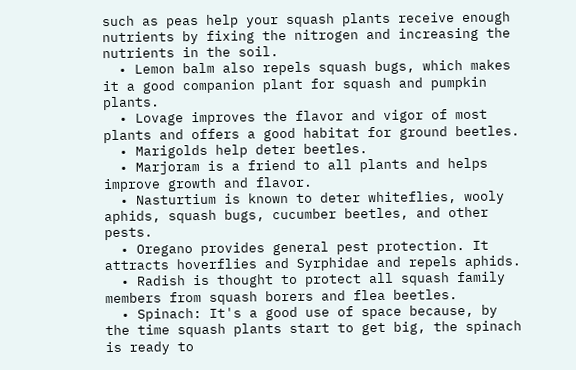such as peas help your squash plants receive enough nutrients by fixing the nitrogen and increasing the nutrients in the soil.
  • Lemon balm also repels squash bugs, which makes it a good companion plant for squash and pumpkin plants.
  • Lovage improves the flavor and vigor of most plants and offers a good habitat for ground beetles.
  • Marigolds help deter beetles.
  • Marjoram is a friend to all plants and helps improve growth and flavor.
  • Nasturtium is known to deter whiteflies, wooly aphids, squash bugs, cucumber beetles, and other pests.
  • Oregano provides general pest protection. It attracts hoverflies and Syrphidae and repels aphids.
  • Radish is thought to protect all squash family members from squash borers and flea beetles.
  • Spinach: It's a good use of space because, by the time squash plants start to get big, the spinach is ready to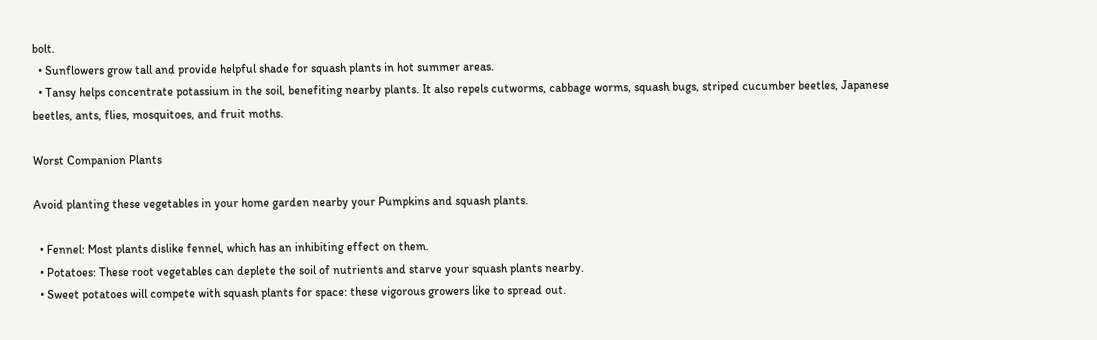bolt.
  • Sunflowers grow tall and provide helpful shade for squash plants in hot summer areas.
  • Tansy helps concentrate potassium in the soil, benefiting nearby plants. It also repels cutworms, cabbage worms, squash bugs, striped cucumber beetles, Japanese beetles, ants, flies, mosquitoes, and fruit moths.

Worst Companion Plants

Avoid planting these vegetables in your home garden nearby your Pumpkins and squash plants.

  • Fennel: Most plants dislike fennel, which has an inhibiting effect on them.
  • Potatoes: These root vegetables can deplete the soil of nutrients and starve your squash plants nearby.
  • Sweet potatoes will compete with squash plants for space: these vigorous growers like to spread out.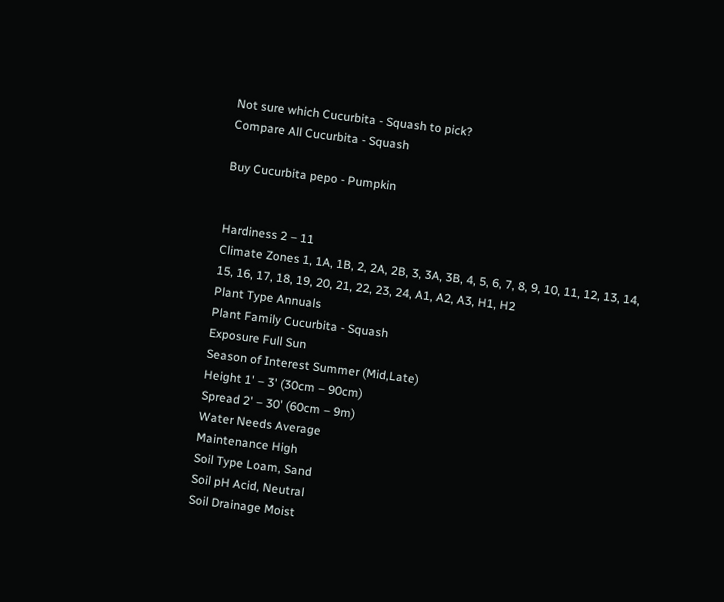Not sure which Cucurbita - Squash to pick?
Compare All Cucurbita - Squash

Buy Cucurbita pepo - Pumpkin


Hardiness 2 – 11
Climate Zones 1, 1A, 1B, 2, 2A, 2B, 3, 3A, 3B, 4, 5, 6, 7, 8, 9, 10, 11, 12, 13, 14, 15, 16, 17, 18, 19, 20, 21, 22, 23, 24, A1, A2, A3, H1, H2
Plant Type Annuals
Plant Family Cucurbita - Squash
Exposure Full Sun
Season of Interest Summer (Mid,Late)
Height 1' – 3' (30cm – 90cm)
Spread 2' – 30' (60cm – 9m)
Water Needs Average
Maintenance High
Soil Type Loam, Sand
Soil pH Acid, Neutral
Soil Drainage Moist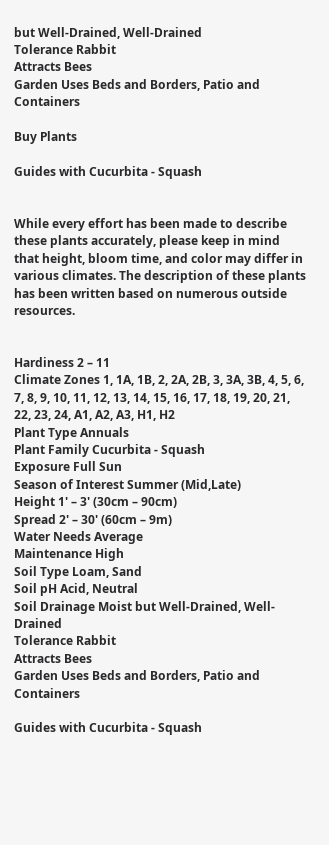but Well-Drained, Well-Drained
Tolerance Rabbit
Attracts Bees
Garden Uses Beds and Borders, Patio and Containers

Buy Plants

Guides with Cucurbita - Squash


While every effort has been made to describe these plants accurately, please keep in mind that height, bloom time, and color may differ in various climates. The description of these plants has been written based on numerous outside resources.


Hardiness 2 – 11
Climate Zones 1, 1A, 1B, 2, 2A, 2B, 3, 3A, 3B, 4, 5, 6, 7, 8, 9, 10, 11, 12, 13, 14, 15, 16, 17, 18, 19, 20, 21, 22, 23, 24, A1, A2, A3, H1, H2
Plant Type Annuals
Plant Family Cucurbita - Squash
Exposure Full Sun
Season of Interest Summer (Mid,Late)
Height 1' – 3' (30cm – 90cm)
Spread 2' – 30' (60cm – 9m)
Water Needs Average
Maintenance High
Soil Type Loam, Sand
Soil pH Acid, Neutral
Soil Drainage Moist but Well-Drained, Well-Drained
Tolerance Rabbit
Attracts Bees
Garden Uses Beds and Borders, Patio and Containers

Guides with Cucurbita - Squash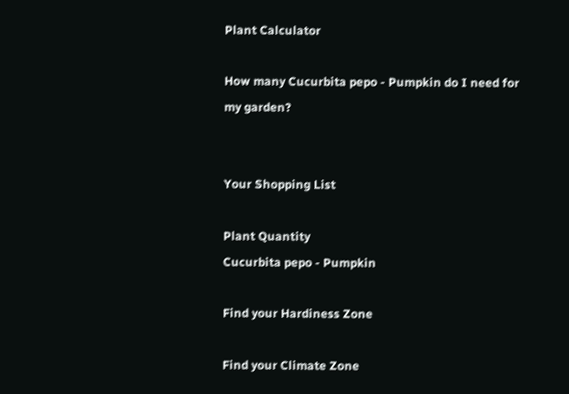Plant Calculator

How many Cucurbita pepo - Pumpkin do I need for my garden?


Your Shopping List

Plant Quantity
Cucurbita pepo - Pumpkin

Find your Hardiness Zone

Find your Climate Zone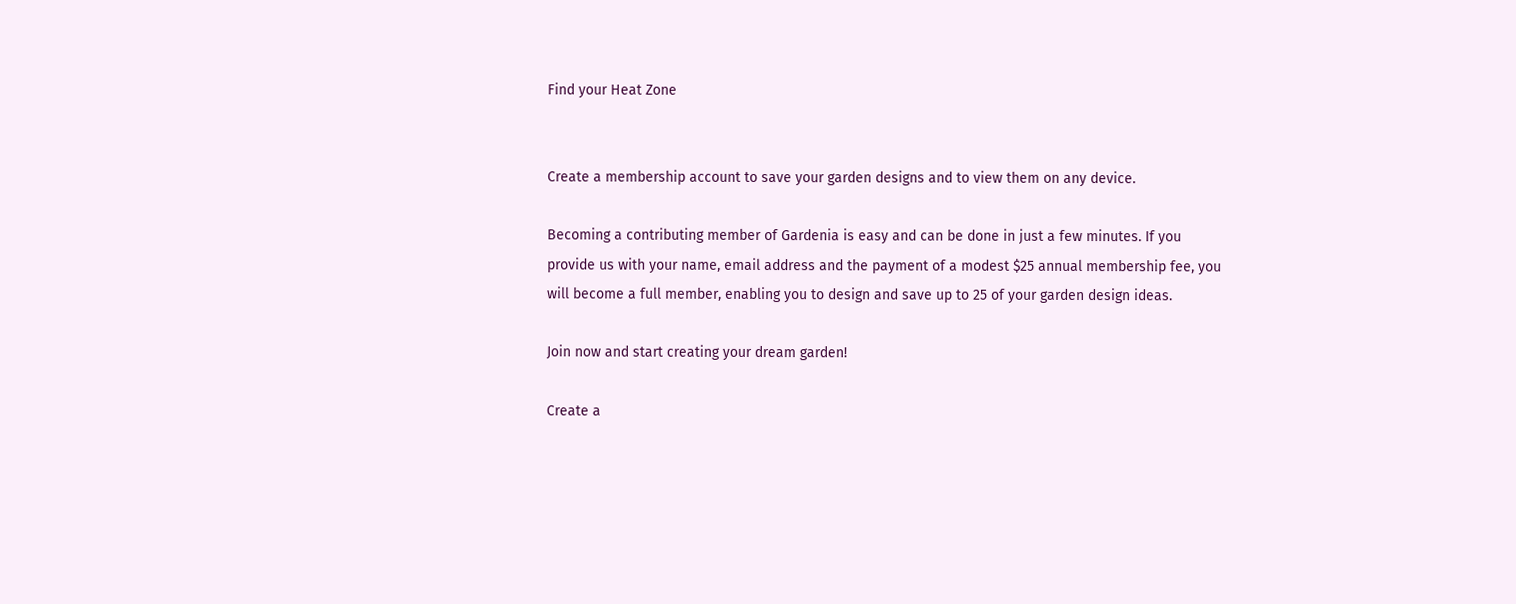Find your Heat Zone


Create a membership account to save your garden designs and to view them on any device.

Becoming a contributing member of Gardenia is easy and can be done in just a few minutes. If you provide us with your name, email address and the payment of a modest $25 annual membership fee, you will become a full member, enabling you to design and save up to 25 of your garden design ideas.

Join now and start creating your dream garden!

Create a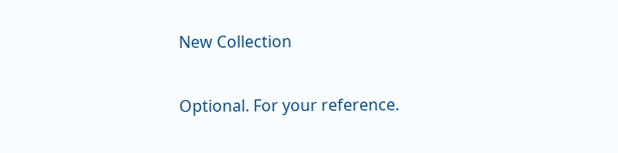New Collection

Optional. For your reference.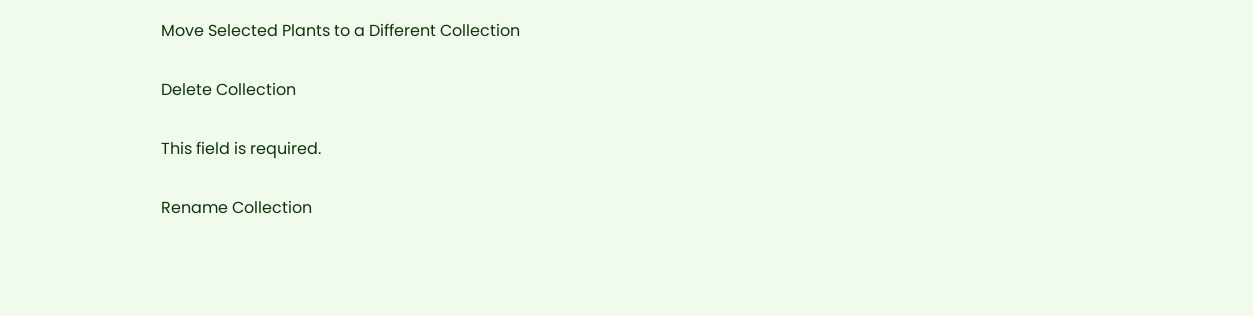Move Selected Plants to a Different Collection

Delete Collection

This field is required.

Rename Collection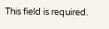This field is required.